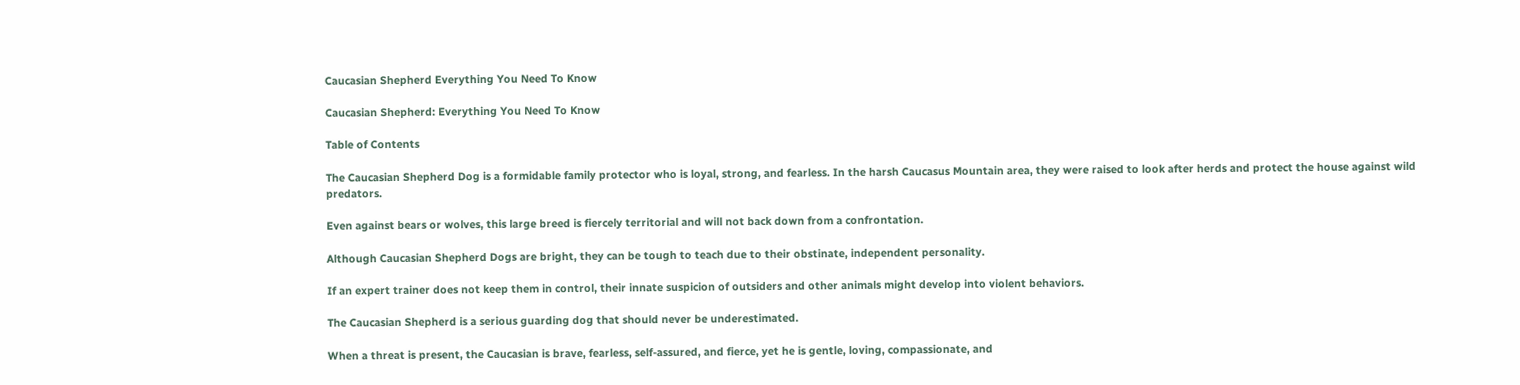Caucasian Shepherd Everything You Need To Know

Caucasian Shepherd: Everything You Need To Know

Table of Contents

The Caucasian Shepherd Dog is a formidable family protector who is loyal, strong, and fearless. In the harsh Caucasus Mountain area, they were raised to look after herds and protect the house against wild predators.

Even against bears or wolves, this large breed is fiercely territorial and will not back down from a confrontation.

Although Caucasian Shepherd Dogs are bright, they can be tough to teach due to their obstinate, independent personality.

If an expert trainer does not keep them in control, their innate suspicion of outsiders and other animals might develop into violent behaviors.

The Caucasian Shepherd is a serious guarding dog that should never be underestimated.

When a threat is present, the Caucasian is brave, fearless, self-assured, and fierce, yet he is gentle, loving, compassionate, and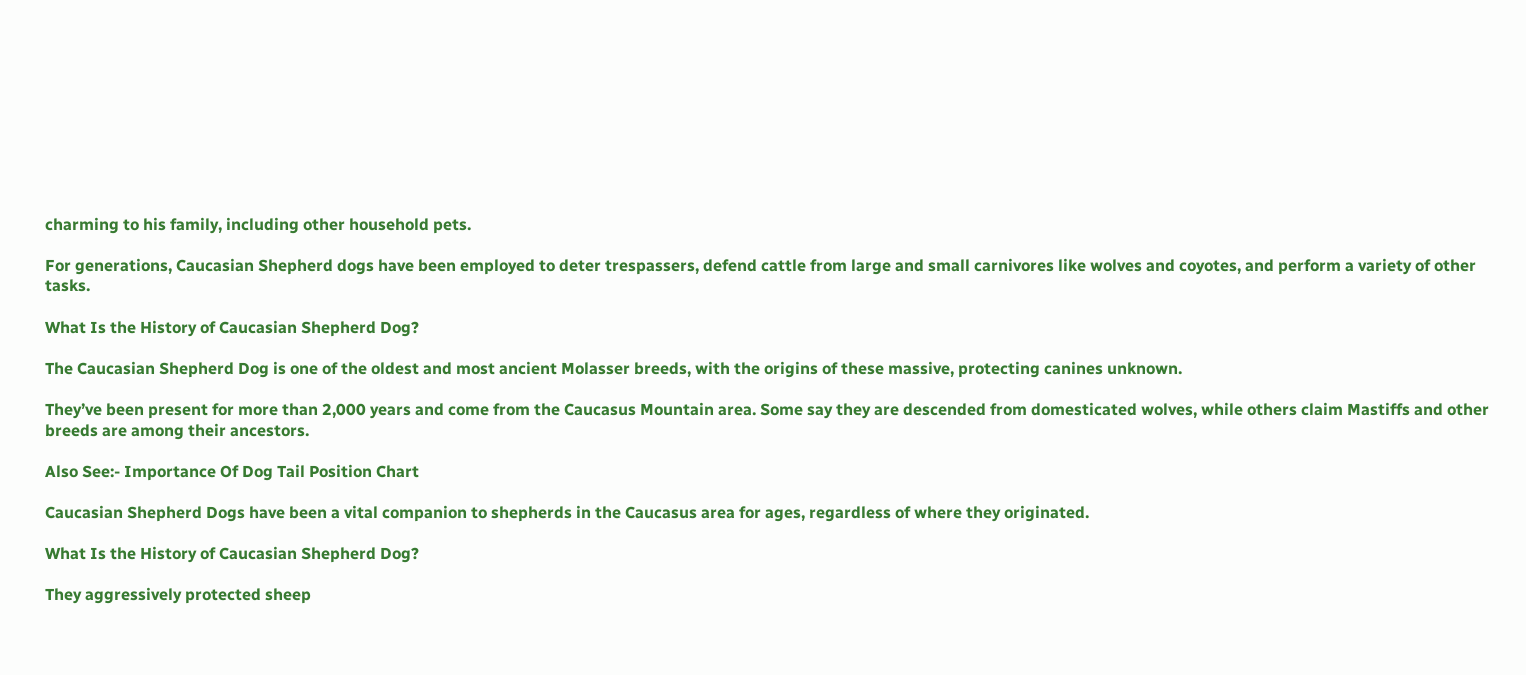charming to his family, including other household pets.

For generations, Caucasian Shepherd dogs have been employed to deter trespassers, defend cattle from large and small carnivores like wolves and coyotes, and perform a variety of other tasks.

What Is the History of Caucasian Shepherd Dog?

The Caucasian Shepherd Dog is one of the oldest and most ancient Molasser breeds, with the origins of these massive, protecting canines unknown.

They’ve been present for more than 2,000 years and come from the Caucasus Mountain area. Some say they are descended from domesticated wolves, while others claim Mastiffs and other breeds are among their ancestors.

Also See:- Importance Of Dog Tail Position Chart

Caucasian Shepherd Dogs have been a vital companion to shepherds in the Caucasus area for ages, regardless of where they originated.

What Is the History of Caucasian Shepherd Dog?

They aggressively protected sheep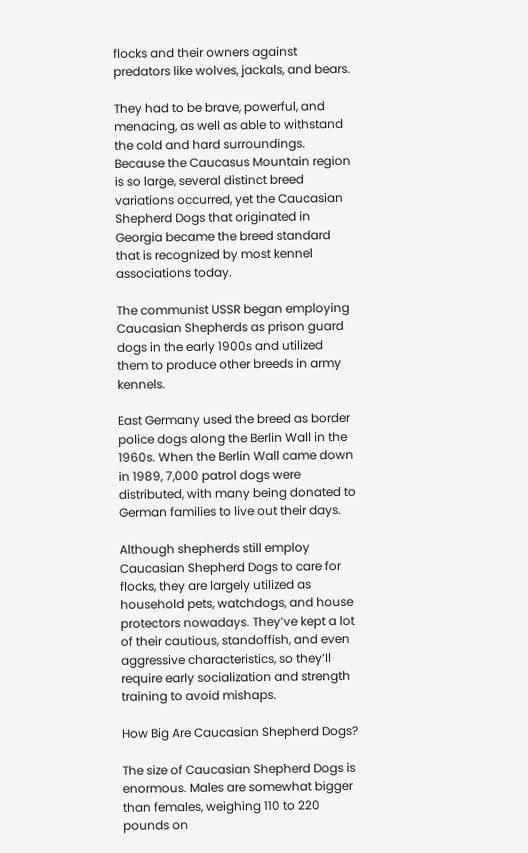flocks and their owners against predators like wolves, jackals, and bears.

They had to be brave, powerful, and menacing, as well as able to withstand the cold and hard surroundings. Because the Caucasus Mountain region is so large, several distinct breed variations occurred, yet the Caucasian Shepherd Dogs that originated in Georgia became the breed standard that is recognized by most kennel associations today.

The communist USSR began employing Caucasian Shepherds as prison guard dogs in the early 1900s and utilized them to produce other breeds in army kennels.

East Germany used the breed as border police dogs along the Berlin Wall in the 1960s. When the Berlin Wall came down in 1989, 7,000 patrol dogs were distributed, with many being donated to German families to live out their days.

Although shepherds still employ Caucasian Shepherd Dogs to care for flocks, they are largely utilized as household pets, watchdogs, and house protectors nowadays. They’ve kept a lot of their cautious, standoffish, and even aggressive characteristics, so they’ll require early socialization and strength training to avoid mishaps.

How Big Are Caucasian Shepherd Dogs?

The size of Caucasian Shepherd Dogs is enormous. Males are somewhat bigger than females, weighing 110 to 220 pounds on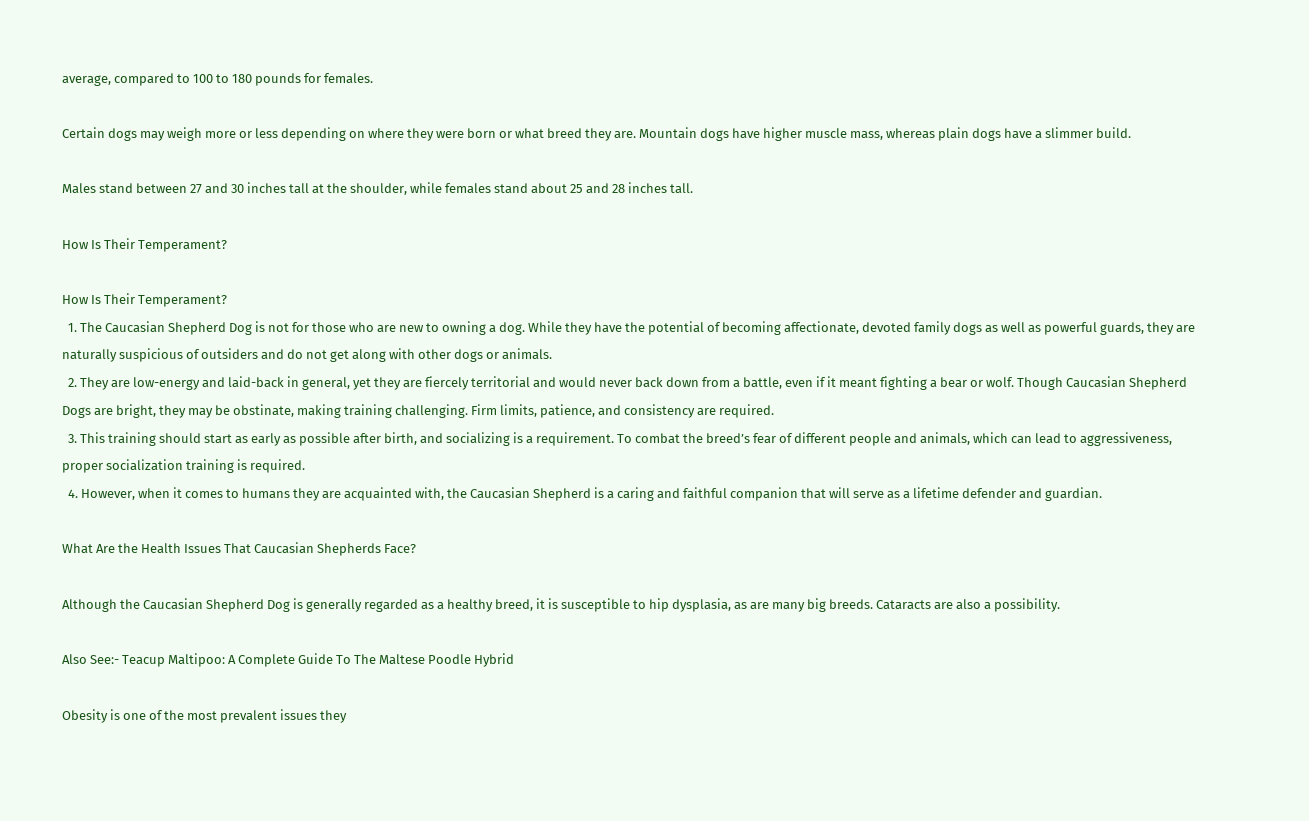average, compared to 100 to 180 pounds for females.

Certain dogs may weigh more or less depending on where they were born or what breed they are. Mountain dogs have higher muscle mass, whereas plain dogs have a slimmer build.

Males stand between 27 and 30 inches tall at the shoulder, while females stand about 25 and 28 inches tall.

How Is Their Temperament?

How Is Their Temperament?
  1. The Caucasian Shepherd Dog is not for those who are new to owning a dog. While they have the potential of becoming affectionate, devoted family dogs as well as powerful guards, they are naturally suspicious of outsiders and do not get along with other dogs or animals.
  2. They are low-energy and laid-back in general, yet they are fiercely territorial and would never back down from a battle, even if it meant fighting a bear or wolf. Though Caucasian Shepherd Dogs are bright, they may be obstinate, making training challenging. Firm limits, patience, and consistency are required.
  3. This training should start as early as possible after birth, and socializing is a requirement. To combat the breed’s fear of different people and animals, which can lead to aggressiveness, proper socialization training is required.
  4. However, when it comes to humans they are acquainted with, the Caucasian Shepherd is a caring and faithful companion that will serve as a lifetime defender and guardian.

What Are the Health Issues That Caucasian Shepherds Face?

Although the Caucasian Shepherd Dog is generally regarded as a healthy breed, it is susceptible to hip dysplasia, as are many big breeds. Cataracts are also a possibility.

Also See:- Teacup Maltipoo: A Complete Guide To The Maltese Poodle Hybrid

Obesity is one of the most prevalent issues they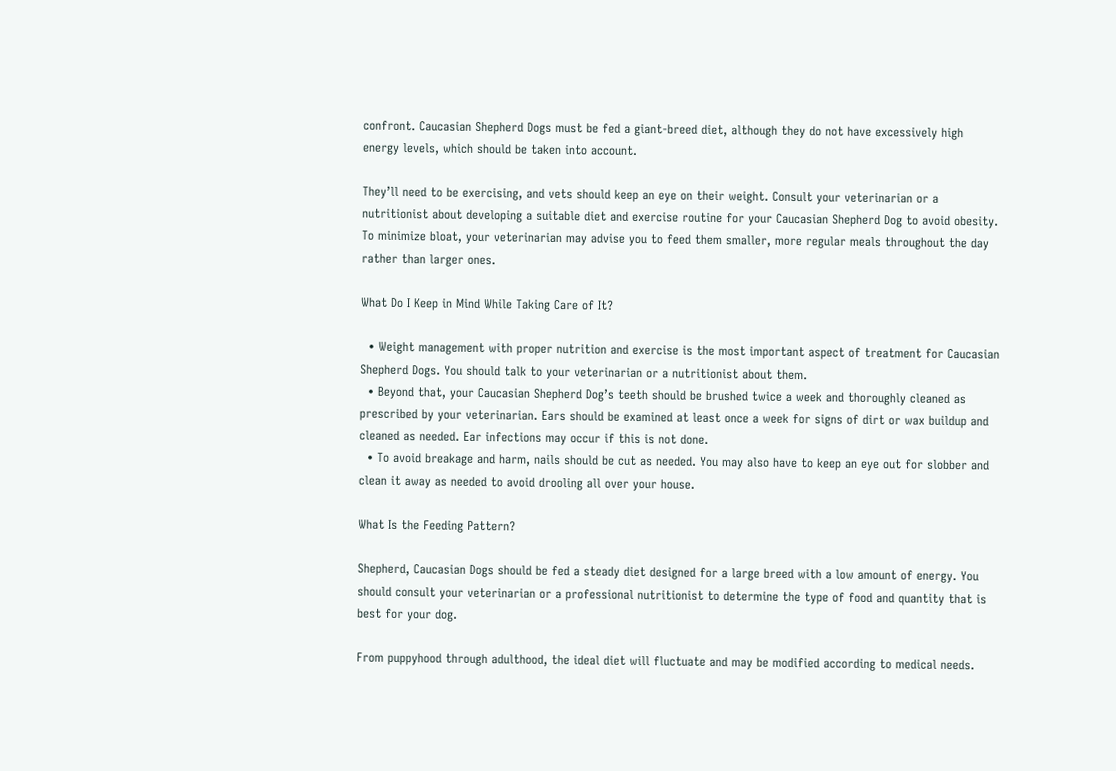confront. Caucasian Shepherd Dogs must be fed a giant-breed diet, although they do not have excessively high energy levels, which should be taken into account.

They’ll need to be exercising, and vets should keep an eye on their weight. Consult your veterinarian or a nutritionist about developing a suitable diet and exercise routine for your Caucasian Shepherd Dog to avoid obesity. To minimize bloat, your veterinarian may advise you to feed them smaller, more regular meals throughout the day rather than larger ones.

What Do I Keep in Mind While Taking Care of It?

  • Weight management with proper nutrition and exercise is the most important aspect of treatment for Caucasian Shepherd Dogs. You should talk to your veterinarian or a nutritionist about them.
  • Beyond that, your Caucasian Shepherd Dog’s teeth should be brushed twice a week and thoroughly cleaned as prescribed by your veterinarian. Ears should be examined at least once a week for signs of dirt or wax buildup and cleaned as needed. Ear infections may occur if this is not done.
  • To avoid breakage and harm, nails should be cut as needed. You may also have to keep an eye out for slobber and clean it away as needed to avoid drooling all over your house.

What Is the Feeding Pattern?

Shepherd, Caucasian Dogs should be fed a steady diet designed for a large breed with a low amount of energy. You should consult your veterinarian or a professional nutritionist to determine the type of food and quantity that is best for your dog.

From puppyhood through adulthood, the ideal diet will fluctuate and may be modified according to medical needs.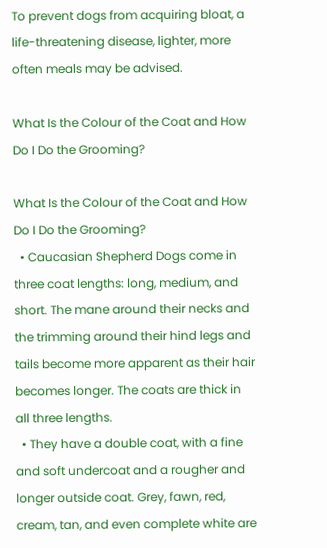To prevent dogs from acquiring bloat, a life-threatening disease, lighter, more often meals may be advised.

What Is the Colour of the Coat and How Do I Do the Grooming?

What Is the Colour of the Coat and How Do I Do the Grooming?
  • Caucasian Shepherd Dogs come in three coat lengths: long, medium, and short. The mane around their necks and the trimming around their hind legs and tails become more apparent as their hair becomes longer. The coats are thick in all three lengths.
  • They have a double coat, with a fine and soft undercoat and a rougher and longer outside coat. Grey, fawn, red, cream, tan, and even complete white are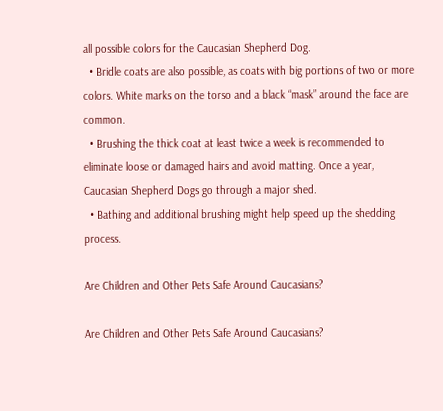all possible colors for the Caucasian Shepherd Dog.
  • Bridle coats are also possible, as coats with big portions of two or more colors. White marks on the torso and a black “mask” around the face are common.
  • Brushing the thick coat at least twice a week is recommended to eliminate loose or damaged hairs and avoid matting. Once a year, Caucasian Shepherd Dogs go through a major shed.
  • Bathing and additional brushing might help speed up the shedding process.

Are Children and Other Pets Safe Around Caucasians?

Are Children and Other Pets Safe Around Caucasians?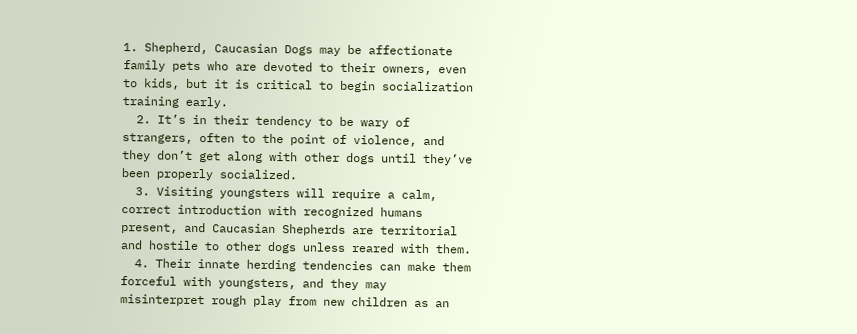1. Shepherd, Caucasian Dogs may be affectionate family pets who are devoted to their owners, even to kids, but it is critical to begin socialization training early.
  2. It’s in their tendency to be wary of strangers, often to the point of violence, and they don’t get along with other dogs until they’ve been properly socialized.
  3. Visiting youngsters will require a calm, correct introduction with recognized humans present, and Caucasian Shepherds are territorial and hostile to other dogs unless reared with them.
  4. Their innate herding tendencies can make them forceful with youngsters, and they may misinterpret rough play from new children as an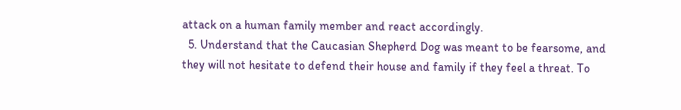attack on a human family member and react accordingly.
  5. Understand that the Caucasian Shepherd Dog was meant to be fearsome, and they will not hesitate to defend their house and family if they feel a threat. To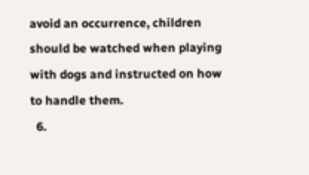avoid an occurrence, children should be watched when playing with dogs and instructed on how to handle them.
  6.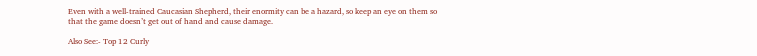Even with a well-trained Caucasian Shepherd, their enormity can be a hazard, so keep an eye on them so that the game doesn’t get out of hand and cause damage.

Also See:- Top 12 Curly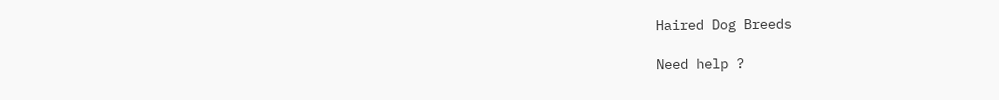Haired Dog Breeds

Need help ?